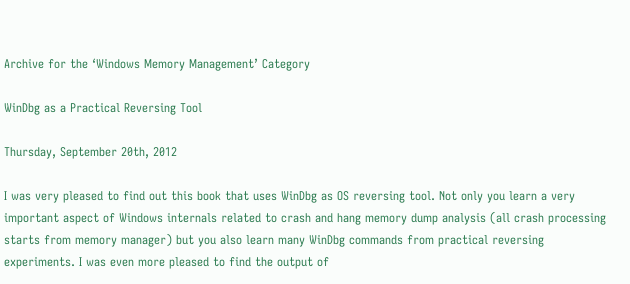Archive for the ‘Windows Memory Management’ Category

WinDbg as a Practical Reversing Tool

Thursday, September 20th, 2012

I was very pleased to find out this book that uses WinDbg as OS reversing tool. Not only you learn a very important aspect of Windows internals related to crash and hang memory dump analysis (all crash processing starts from memory manager) but you also learn many WinDbg commands from practical reversing experiments. I was even more pleased to find the output of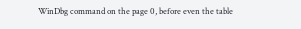WinDbg command on the page 0, before even the table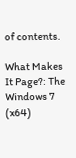of contents.

What Makes It Page?: The Windows 7 (x64)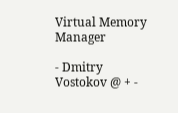Virtual Memory Manager

- Dmitry Vostokov @ + -